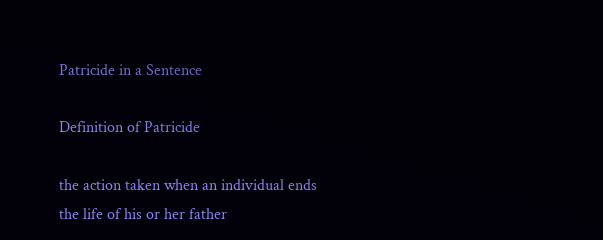Patricide in a Sentence

Definition of Patricide

the action taken when an individual ends the life of his or her father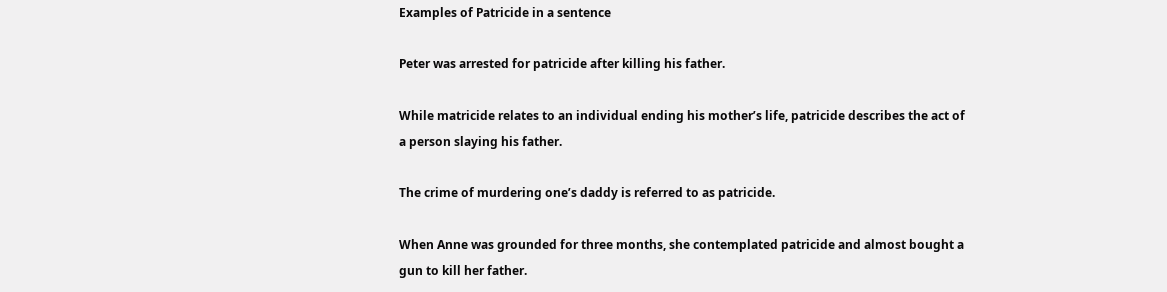Examples of Patricide in a sentence

Peter was arrested for patricide after killing his father.

While matricide relates to an individual ending his mother’s life, patricide describes the act of a person slaying his father.

The crime of murdering one’s daddy is referred to as patricide.

When Anne was grounded for three months, she contemplated patricide and almost bought a gun to kill her father.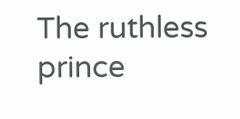The ruthless prince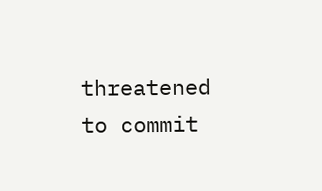threatened to commit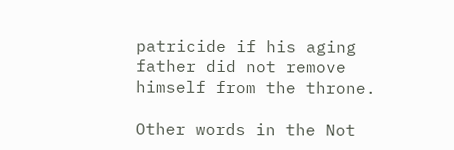patricide if his aging father did not remove himself from the throne.

Other words in the Not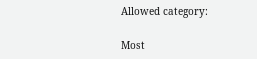Allowed category:

Most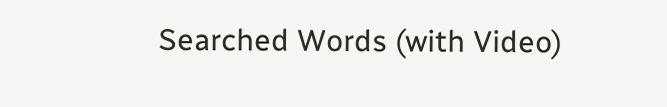Searched Words (with Video)